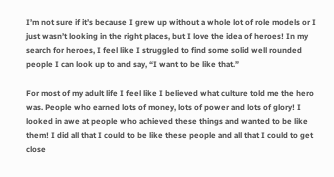I’m not sure if it’s because I grew up without a whole lot of role models or I just wasn’t looking in the right places, but I love the idea of heroes! In my search for heroes, I feel like I struggled to find some solid well rounded people I can look up to and say, “I want to be like that.”

For most of my adult life I feel like I believed what culture told me the hero was. People who earned lots of money, lots of power and lots of glory! I looked in awe at people who achieved these things and wanted to be like them! I did all that I could to be like these people and all that I could to get close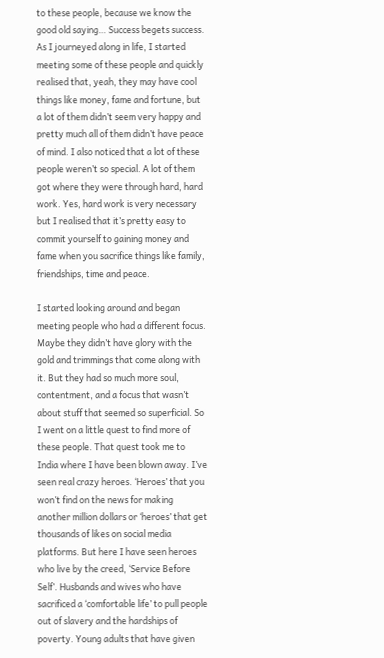to these people, because we know the good old saying… Success begets success. As I journeyed along in life, I started meeting some of these people and quickly realised that, yeah, they may have cool things like money, fame and fortune, but a lot of them didn’t seem very happy and pretty much all of them didn’t have peace of mind. I also noticed that a lot of these people weren’t so special. A lot of them got where they were through hard, hard work. Yes, hard work is very necessary but I realised that it’s pretty easy to commit yourself to gaining money and fame when you sacrifice things like family, friendships, time and peace.

I started looking around and began meeting people who had a different focus. Maybe they didn’t have glory with the gold and trimmings that come along with it. But they had so much more soul, contentment, and a focus that wasn’t about stuff that seemed so superficial. So I went on a little quest to find more of these people. That quest took me to India where I have been blown away. I’ve seen real crazy heroes. ‘Heroes’ that you won’t find on the news for making another million dollars or ‘heroes’ that get thousands of likes on social media platforms. But here I have seen heroes who live by the creed, ‘Service Before Self’. Husbands and wives who have sacrificed a ‘comfortable life’ to pull people out of slavery and the hardships of poverty. Young adults that have given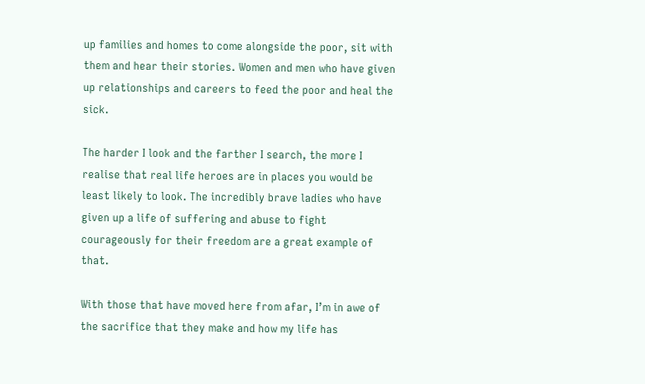up families and homes to come alongside the poor, sit with them and hear their stories. Women and men who have given up relationships and careers to feed the poor and heal the sick.

The harder I look and the farther I search, the more I realise that real life heroes are in places you would be least likely to look. The incredibly brave ladies who have given up a life of suffering and abuse to fight courageously for their freedom are a great example of that.

With those that have moved here from afar, I’m in awe of the sacrifice that they make and how my life has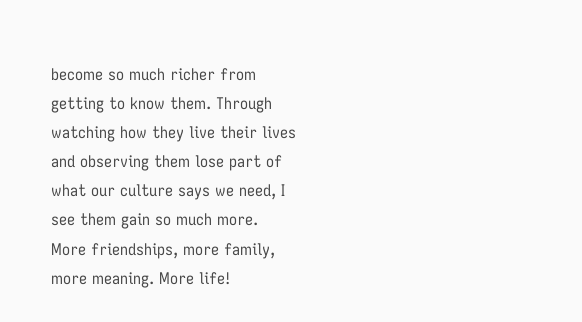become so much richer from getting to know them. Through watching how they live their lives and observing them lose part of what our culture says we need, I see them gain so much more. More friendships, more family, more meaning. More life!